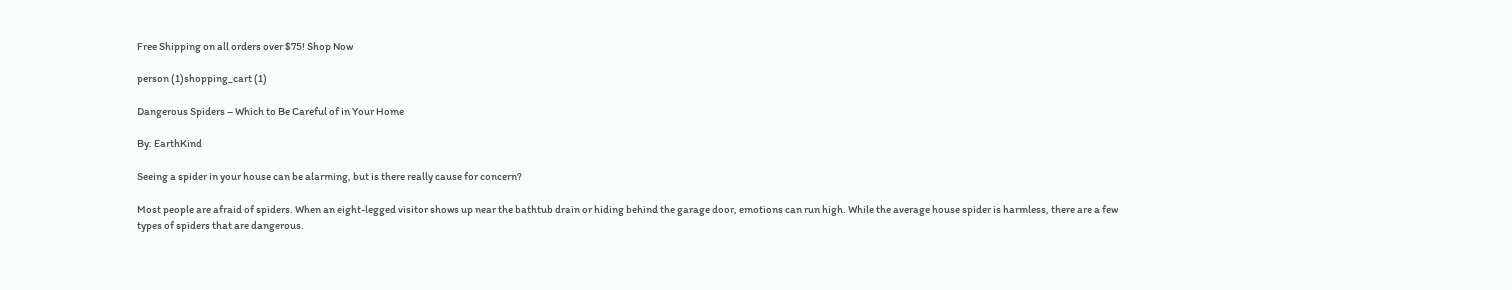Free Shipping on all orders over $75! Shop Now

person (1)shopping_cart (1)

Dangerous Spiders – Which to Be Careful of in Your Home

By: EarthKind

Seeing a spider in your house can be alarming, but is there really cause for concern?

Most people are afraid of spiders. When an eight-legged visitor shows up near the bathtub drain or hiding behind the garage door, emotions can run high. While the average house spider is harmless, there are a few types of spiders that are dangerous.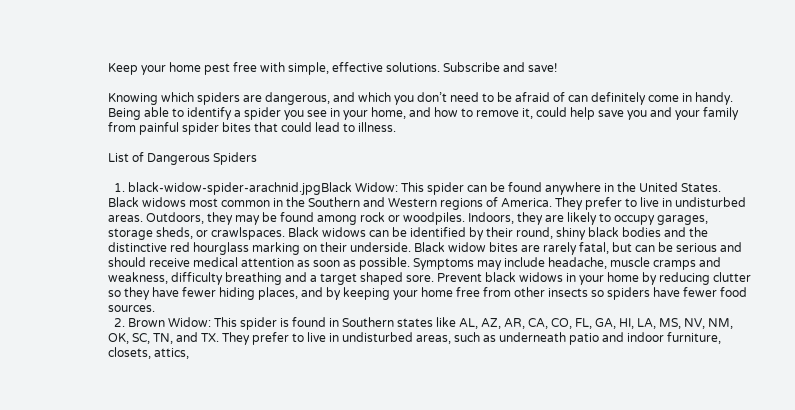Keep your home pest free with simple, effective solutions. Subscribe and save!

Knowing which spiders are dangerous, and which you don’t need to be afraid of can definitely come in handy. Being able to identify a spider you see in your home, and how to remove it, could help save you and your family from painful spider bites that could lead to illness.

List of Dangerous Spiders

  1. black-widow-spider-arachnid.jpgBlack Widow: This spider can be found anywhere in the United States. Black widows most common in the Southern and Western regions of America. They prefer to live in undisturbed areas. Outdoors, they may be found among rock or woodpiles. Indoors, they are likely to occupy garages, storage sheds, or crawlspaces. Black widows can be identified by their round, shiny black bodies and the distinctive red hourglass marking on their underside. Black widow bites are rarely fatal, but can be serious and should receive medical attention as soon as possible. Symptoms may include headache, muscle cramps and weakness, difficulty breathing and a target shaped sore. Prevent black widows in your home by reducing clutter so they have fewer hiding places, and by keeping your home free from other insects so spiders have fewer food sources.
  2. Brown Widow: This spider is found in Southern states like AL, AZ, AR, CA, CO, FL, GA, HI, LA, MS, NV, NM, OK, SC, TN, and TX. They prefer to live in undisturbed areas, such as underneath patio and indoor furniture, closets, attics,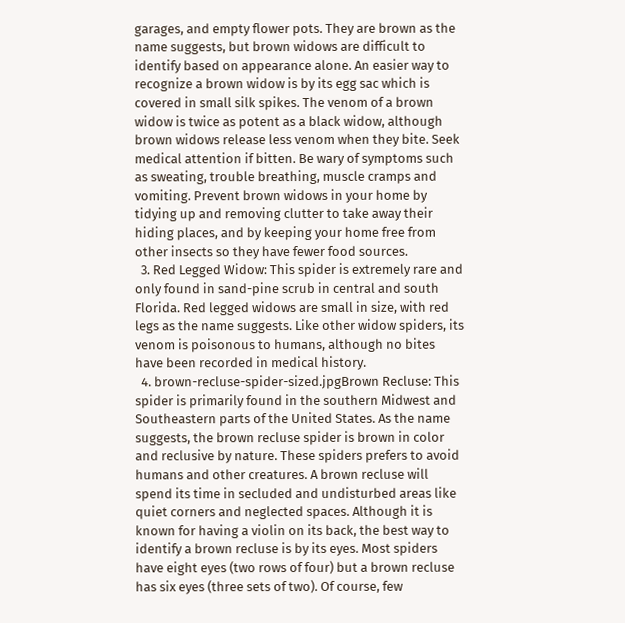garages, and empty flower pots. They are brown as the name suggests, but brown widows are difficult to identify based on appearance alone. An easier way to recognize a brown widow is by its egg sac which is covered in small silk spikes. The venom of a brown widow is twice as potent as a black widow, although brown widows release less venom when they bite. Seek medical attention if bitten. Be wary of symptoms such as sweating, trouble breathing, muscle cramps and vomiting. Prevent brown widows in your home by tidying up and removing clutter to take away their hiding places, and by keeping your home free from other insects so they have fewer food sources.
  3. Red Legged Widow: This spider is extremely rare and only found in sand-pine scrub in central and south Florida. Red legged widows are small in size, with red legs as the name suggests. Like other widow spiders, its venom is poisonous to humans, although no bites have been recorded in medical history.
  4. brown-recluse-spider-sized.jpgBrown Recluse: This spider is primarily found in the southern Midwest and Southeastern parts of the United States. As the name suggests, the brown recluse spider is brown in color and reclusive by nature. These spiders prefers to avoid humans and other creatures. A brown recluse will spend its time in secluded and undisturbed areas like quiet corners and neglected spaces. Although it is known for having a violin on its back, the best way to identify a brown recluse is by its eyes. Most spiders have eight eyes (two rows of four) but a brown recluse has six eyes (three sets of two). Of course, few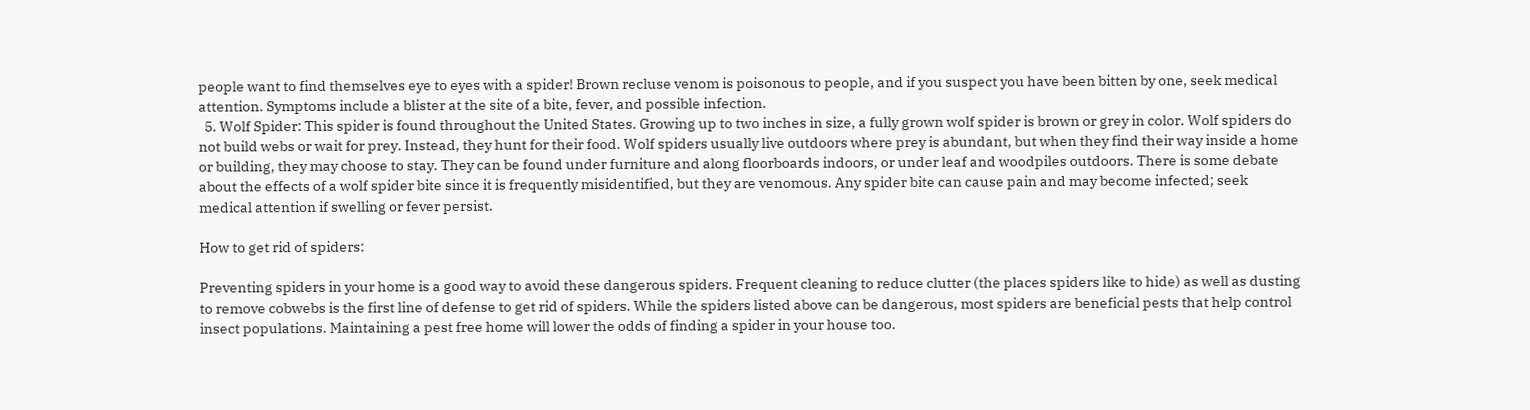people want to find themselves eye to eyes with a spider! Brown recluse venom is poisonous to people, and if you suspect you have been bitten by one, seek medical attention. Symptoms include a blister at the site of a bite, fever, and possible infection.
  5. Wolf Spider: This spider is found throughout the United States. Growing up to two inches in size, a fully grown wolf spider is brown or grey in color. Wolf spiders do not build webs or wait for prey. Instead, they hunt for their food. Wolf spiders usually live outdoors where prey is abundant, but when they find their way inside a home or building, they may choose to stay. They can be found under furniture and along floorboards indoors, or under leaf and woodpiles outdoors. There is some debate about the effects of a wolf spider bite since it is frequently misidentified, but they are venomous. Any spider bite can cause pain and may become infected; seek medical attention if swelling or fever persist.

How to get rid of spiders:

Preventing spiders in your home is a good way to avoid these dangerous spiders. Frequent cleaning to reduce clutter (the places spiders like to hide) as well as dusting to remove cobwebs is the first line of defense to get rid of spiders. While the spiders listed above can be dangerous, most spiders are beneficial pests that help control insect populations. Maintaining a pest free home will lower the odds of finding a spider in your house too.